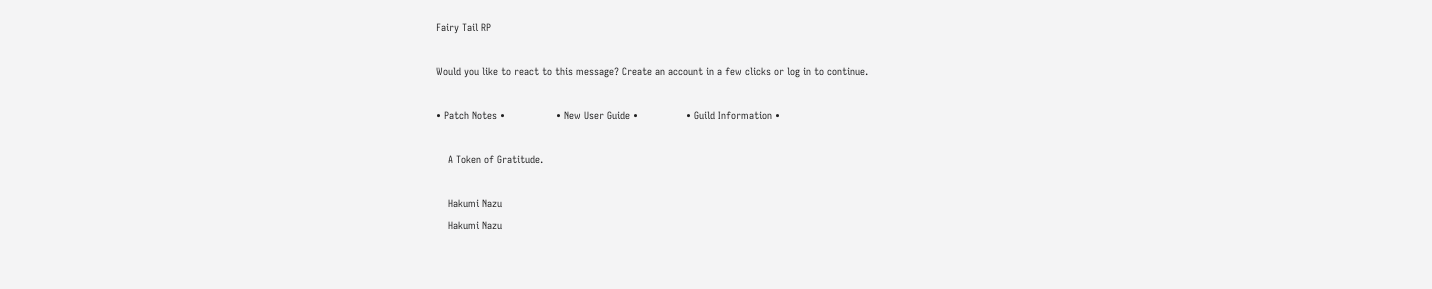Fairy Tail RP

Would you like to react to this message? Create an account in a few clicks or log in to continue.

• Patch Notes •                 • New User Guide •                • Guild Information •

    A Token of Gratitude.

    Hakumi Nazu
    Hakumi Nazu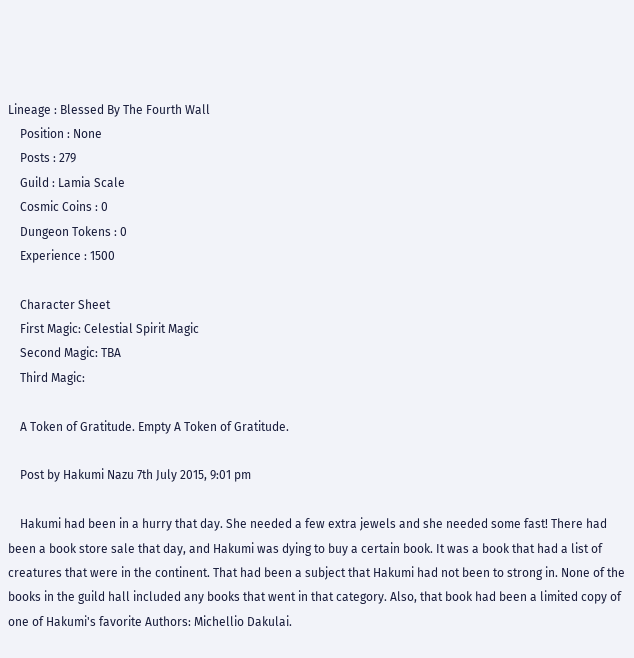Lineage : Blessed By The Fourth Wall
    Position : None
    Posts : 279
    Guild : Lamia Scale
    Cosmic Coins : 0
    Dungeon Tokens : 0
    Experience : 1500

    Character Sheet
    First Magic: Celestial Spirit Magic
    Second Magic: TBA
    Third Magic:

    A Token of Gratitude. Empty A Token of Gratitude.

    Post by Hakumi Nazu 7th July 2015, 9:01 pm

    Hakumi had been in a hurry that day. She needed a few extra jewels and she needed some fast! There had been a book store sale that day, and Hakumi was dying to buy a certain book. It was a book that had a list of creatures that were in the continent. That had been a subject that Hakumi had not been to strong in. None of the books in the guild hall included any books that went in that category. Also, that book had been a limited copy of one of Hakumi's favorite Authors: Michellio Dakulai.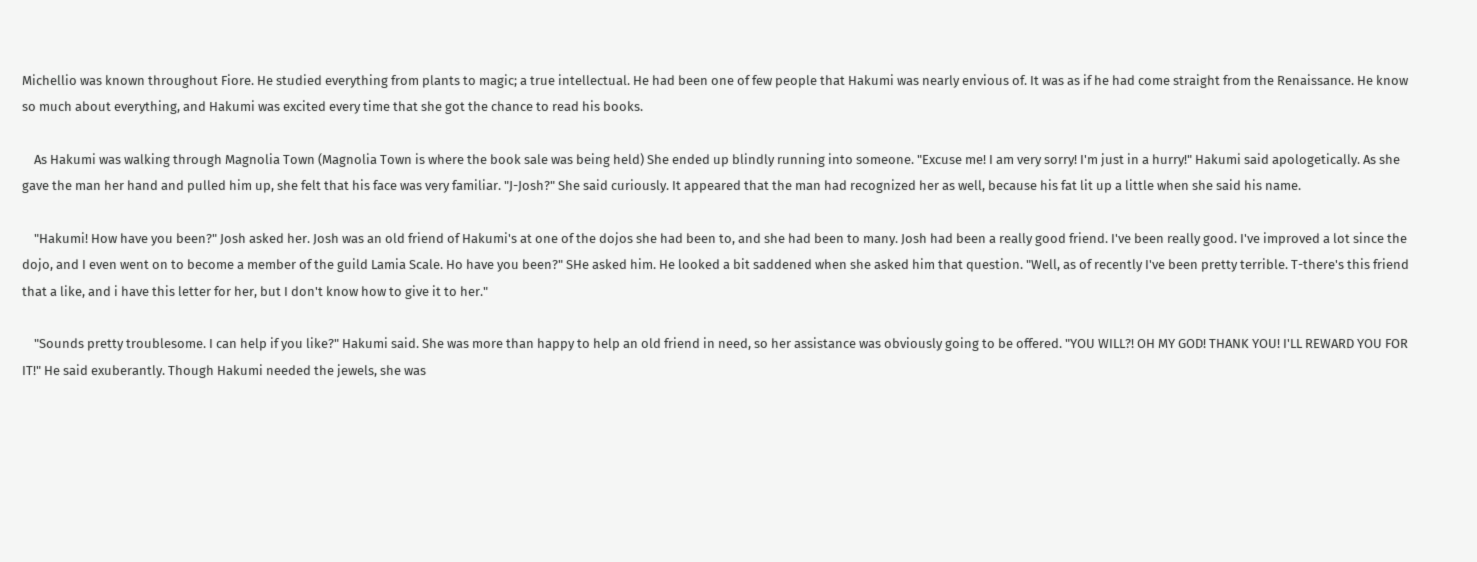Michellio was known throughout Fiore. He studied everything from plants to magic; a true intellectual. He had been one of few people that Hakumi was nearly envious of. It was as if he had come straight from the Renaissance. He know so much about everything, and Hakumi was excited every time that she got the chance to read his books.

    As Hakumi was walking through Magnolia Town (Magnolia Town is where the book sale was being held) She ended up blindly running into someone. "Excuse me! I am very sorry! I'm just in a hurry!" Hakumi said apologetically. As she gave the man her hand and pulled him up, she felt that his face was very familiar. "J-Josh?" She said curiously. It appeared that the man had recognized her as well, because his fat lit up a little when she said his name.

    "Hakumi! How have you been?" Josh asked her. Josh was an old friend of Hakumi's at one of the dojos she had been to, and she had been to many. Josh had been a really good friend. I've been really good. I've improved a lot since the dojo, and I even went on to become a member of the guild Lamia Scale. Ho have you been?" SHe asked him. He looked a bit saddened when she asked him that question. "Well, as of recently I've been pretty terrible. T-there's this friend that a like, and i have this letter for her, but I don't know how to give it to her."

    "Sounds pretty troublesome. I can help if you like?" Hakumi said. She was more than happy to help an old friend in need, so her assistance was obviously going to be offered. "YOU WILL?! OH MY GOD! THANK YOU! I'LL REWARD YOU FOR IT!" He said exuberantly. Though Hakumi needed the jewels, she was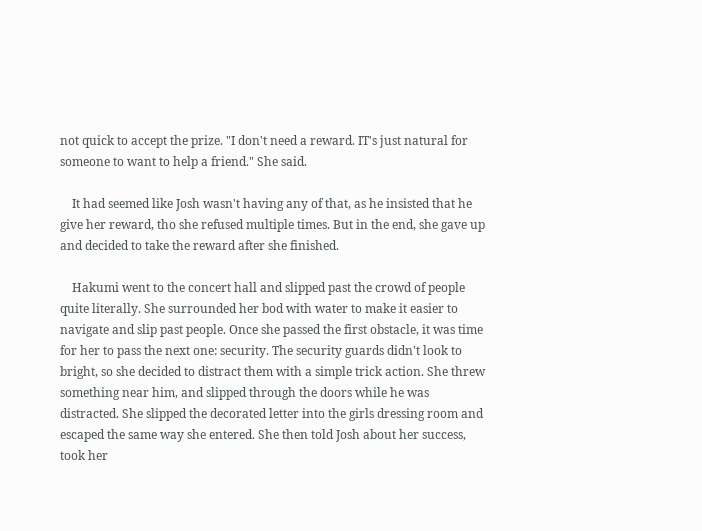not quick to accept the prize. "I don't need a reward. IT's just natural for someone to want to help a friend." She said.

    It had seemed like Josh wasn't having any of that, as he insisted that he give her reward, tho she refused multiple times. But in the end, she gave up and decided to take the reward after she finished.

    Hakumi went to the concert hall and slipped past the crowd of people quite literally. She surrounded her bod with water to make it easier to navigate and slip past people. Once she passed the first obstacle, it was time for her to pass the next one: security. The security guards didn't look to bright, so she decided to distract them with a simple trick action. She threw something near him, and slipped through the doors while he was distracted. She slipped the decorated letter into the girls dressing room and escaped the same way she entered. She then told Josh about her success, took her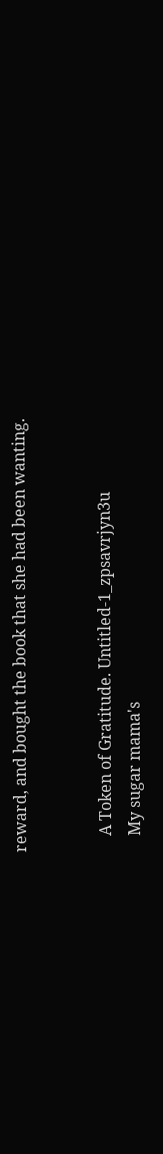reward, and bought the book that she had been wanting.


    A Token of Gratitude. Untitled-1_zpsavrjyn3u
    My sugar mama's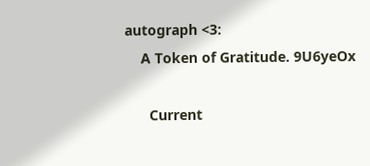autograph <3:
    A Token of Gratitude. 9U6yeOx

      Current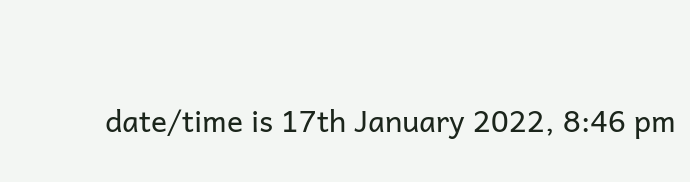date/time is 17th January 2022, 8:46 pm